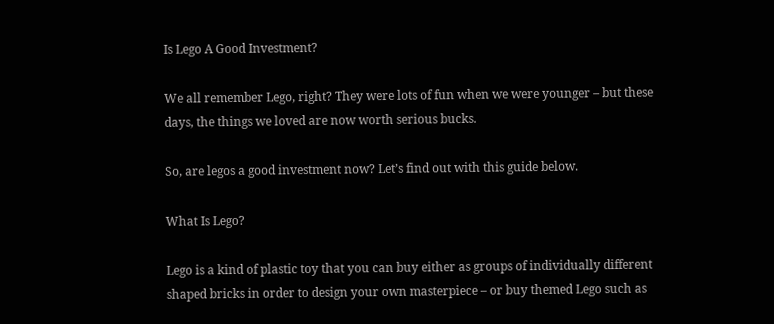Is Lego A Good Investment?

We all remember Lego, right? They were lots of fun when we were younger – but these days, the things we loved are now worth serious bucks.

So, are legos a good investment now? Let’s find out with this guide below.

What Is Lego?

Lego is a kind of plastic toy that you can buy either as groups of individually different shaped bricks in order to design your own masterpiece – or buy themed Lego such as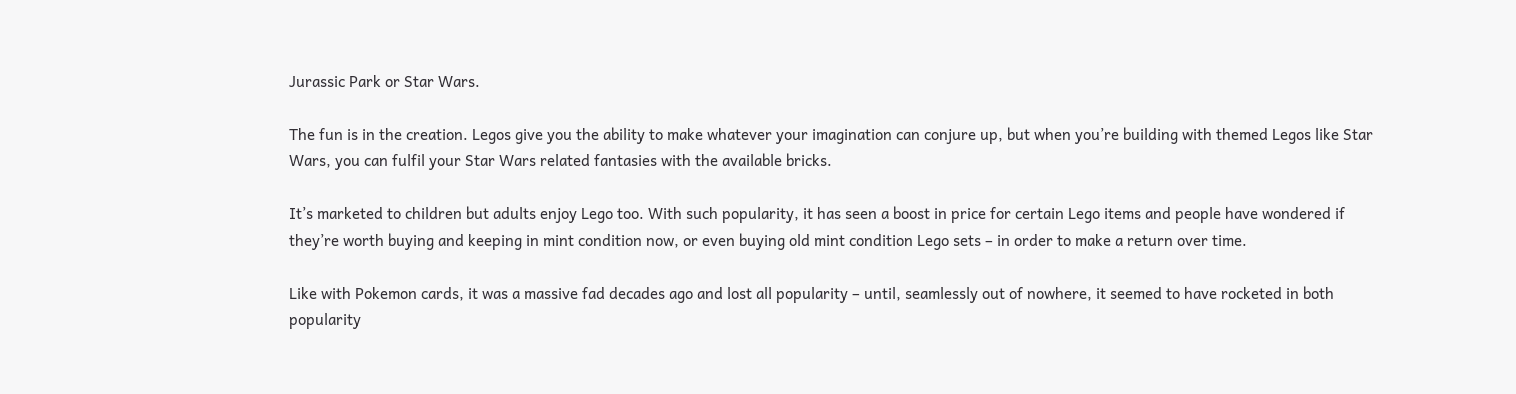Jurassic Park or Star Wars.

The fun is in the creation. Legos give you the ability to make whatever your imagination can conjure up, but when you’re building with themed Legos like Star Wars, you can fulfil your Star Wars related fantasies with the available bricks.

It’s marketed to children but adults enjoy Lego too. With such popularity, it has seen a boost in price for certain Lego items and people have wondered if they’re worth buying and keeping in mint condition now, or even buying old mint condition Lego sets – in order to make a return over time.

Like with Pokemon cards, it was a massive fad decades ago and lost all popularity – until, seamlessly out of nowhere, it seemed to have rocketed in both popularity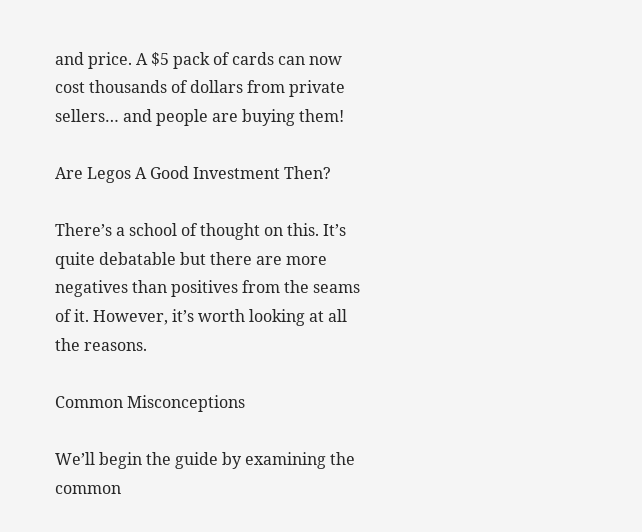and price. A $5 pack of cards can now cost thousands of dollars from private sellers… and people are buying them!

Are Legos A Good Investment Then?

There’s a school of thought on this. It’s quite debatable but there are more negatives than positives from the seams of it. However, it’s worth looking at all the reasons.

Common Misconceptions

We’ll begin the guide by examining the common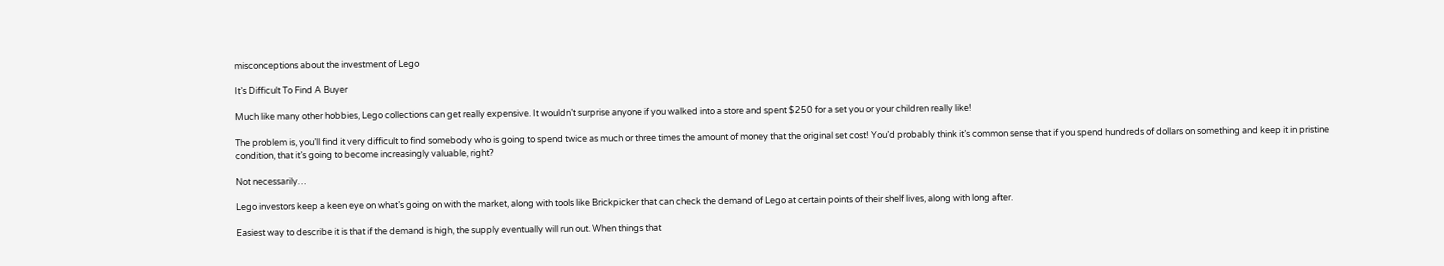misconceptions about the investment of Lego

It’s Difficult To Find A Buyer

Much like many other hobbies, Lego collections can get really expensive. It wouldn’t surprise anyone if you walked into a store and spent $250 for a set you or your children really like!

The problem is, you’ll find it very difficult to find somebody who is going to spend twice as much or three times the amount of money that the original set cost! You’d probably think it’s common sense that if you spend hundreds of dollars on something and keep it in pristine condition, that it’s going to become increasingly valuable, right?

Not necessarily…

Lego investors keep a keen eye on what’s going on with the market, along with tools like Brickpicker that can check the demand of Lego at certain points of their shelf lives, along with long after.

Easiest way to describe it is that if the demand is high, the supply eventually will run out. When things that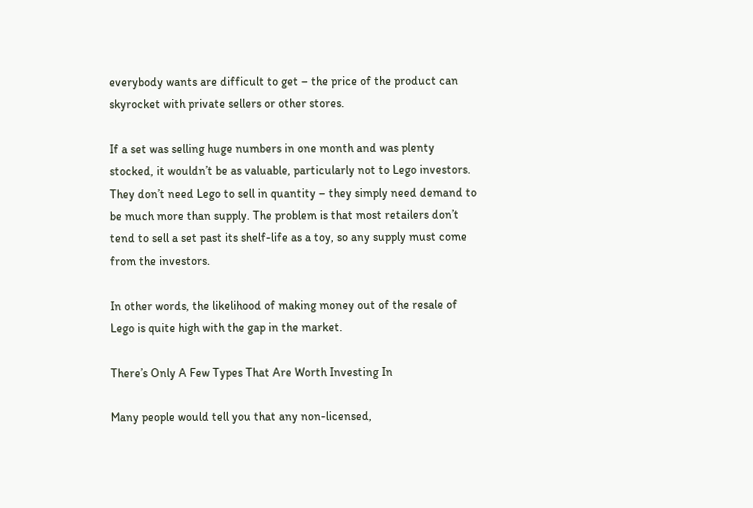everybody wants are difficult to get – the price of the product can skyrocket with private sellers or other stores.

If a set was selling huge numbers in one month and was plenty stocked, it wouldn’t be as valuable, particularly not to Lego investors. They don’t need Lego to sell in quantity – they simply need demand to be much more than supply. The problem is that most retailers don’t tend to sell a set past its shelf-life as a toy, so any supply must come from the investors.

In other words, the likelihood of making money out of the resale of Lego is quite high with the gap in the market.

There’s Only A Few Types That Are Worth Investing In

Many people would tell you that any non-licensed,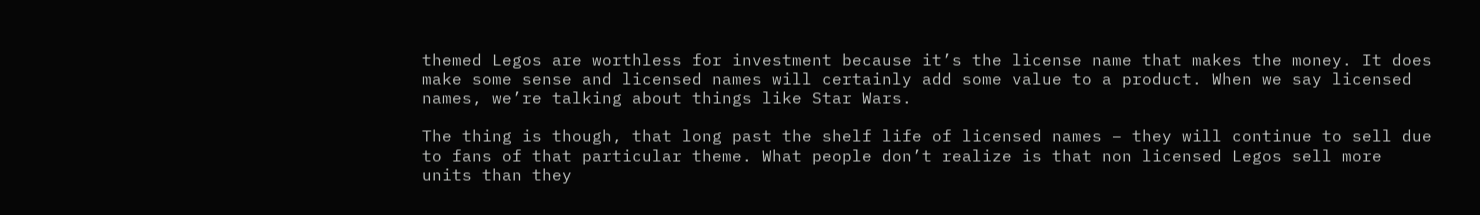themed Legos are worthless for investment because it’s the license name that makes the money. It does make some sense and licensed names will certainly add some value to a product. When we say licensed names, we’re talking about things like Star Wars.

The thing is though, that long past the shelf life of licensed names – they will continue to sell due to fans of that particular theme. What people don’t realize is that non licensed Legos sell more units than they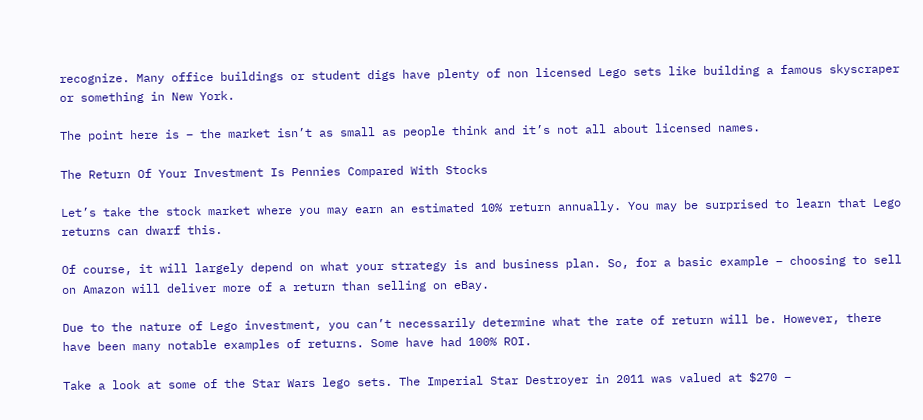recognize. Many office buildings or student digs have plenty of non licensed Lego sets like building a famous skyscraper or something in New York.

The point here is – the market isn’t as small as people think and it’s not all about licensed names.

The Return Of Your Investment Is Pennies Compared With Stocks

Let’s take the stock market where you may earn an estimated 10% return annually. You may be surprised to learn that Lego returns can dwarf this.

Of course, it will largely depend on what your strategy is and business plan. So, for a basic example – choosing to sell on Amazon will deliver more of a return than selling on eBay.

Due to the nature of Lego investment, you can’t necessarily determine what the rate of return will be. However, there have been many notable examples of returns. Some have had 100% ROI.

Take a look at some of the Star Wars lego sets. The Imperial Star Destroyer in 2011 was valued at $270 –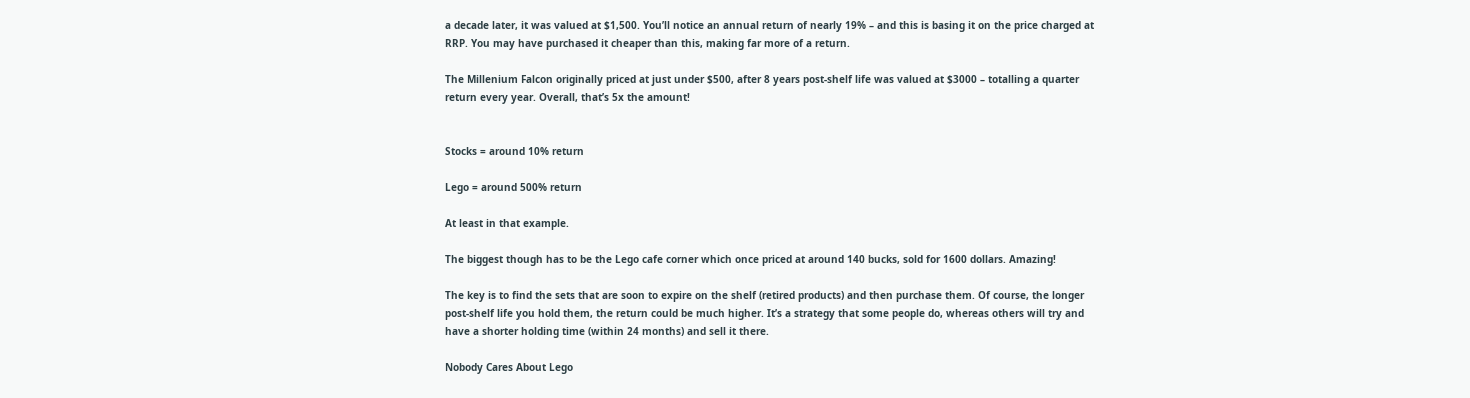a decade later, it was valued at $1,500. You’ll notice an annual return of nearly 19% – and this is basing it on the price charged at RRP. You may have purchased it cheaper than this, making far more of a return.

The Millenium Falcon originally priced at just under $500, after 8 years post-shelf life was valued at $3000 – totalling a quarter return every year. Overall, that’s 5x the amount!


Stocks = around 10% return

Lego = around 500% return

At least in that example.

The biggest though has to be the Lego cafe corner which once priced at around 140 bucks, sold for 1600 dollars. Amazing!

The key is to find the sets that are soon to expire on the shelf (retired products) and then purchase them. Of course, the longer post-shelf life you hold them, the return could be much higher. It’s a strategy that some people do, whereas others will try and have a shorter holding time (within 24 months) and sell it there.

Nobody Cares About Lego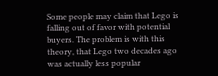Some people may claim that Lego is falling out of favor with potential buyers. The problem is with this theory, that Lego two decades ago was actually less popular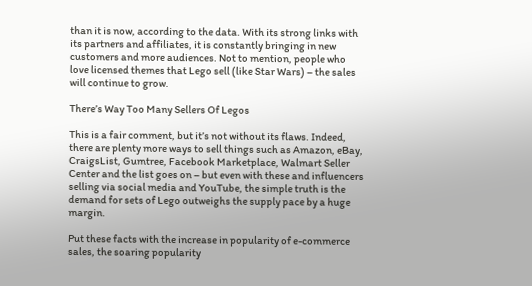than it is now, according to the data. With its strong links with its partners and affiliates, it is constantly bringing in new customers and more audiences. Not to mention, people who love licensed themes that Lego sell (like Star Wars) – the sales will continue to grow.

There’s Way Too Many Sellers Of Legos

This is a fair comment, but it’s not without its flaws. Indeed, there are plenty more ways to sell things such as Amazon, eBay, CraigsList, Gumtree, Facebook Marketplace, Walmart Seller Center and the list goes on – but even with these and influencers selling via social media and YouTube, the simple truth is the demand for sets of Lego outweighs the supply pace by a huge margin.

Put these facts with the increase in popularity of e-commerce sales, the soaring popularity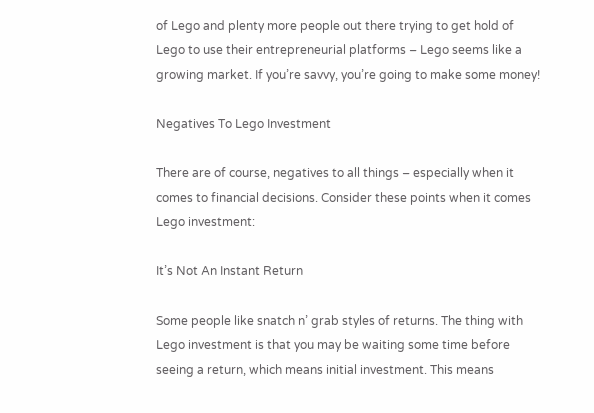of Lego and plenty more people out there trying to get hold of Lego to use their entrepreneurial platforms – Lego seems like a growing market. If you’re savvy, you’re going to make some money!

Negatives To Lego Investment

There are of course, negatives to all things – especially when it comes to financial decisions. Consider these points when it comes Lego investment:

It’s Not An Instant Return

Some people like snatch n’ grab styles of returns. The thing with Lego investment is that you may be waiting some time before seeing a return, which means initial investment. This means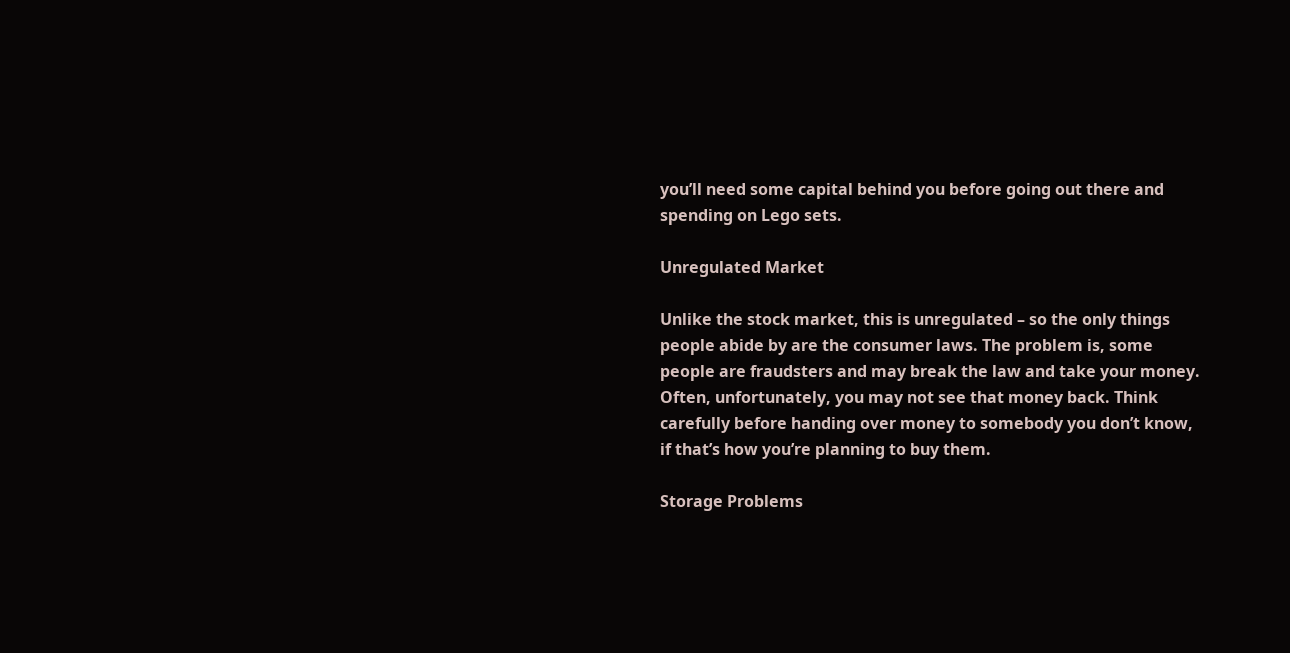you’ll need some capital behind you before going out there and spending on Lego sets.

Unregulated Market

Unlike the stock market, this is unregulated – so the only things people abide by are the consumer laws. The problem is, some people are fraudsters and may break the law and take your money. Often, unfortunately, you may not see that money back. Think carefully before handing over money to somebody you don’t know, if that’s how you’re planning to buy them.

Storage Problems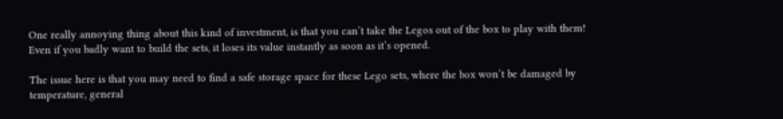One really annoying thing about this kind of investment, is that you can’t take the Legos out of the box to play with them! Even if you badly want to build the sets, it loses its value instantly as soon as it’s opened.

The issue here is that you may need to find a safe storage space for these Lego sets, where the box won’t be damaged by temperature, general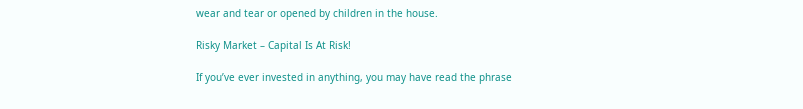wear and tear or opened by children in the house.

Risky Market – Capital Is At Risk!

If you’ve ever invested in anything, you may have read the phrase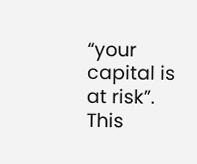“your capital is at risk”. This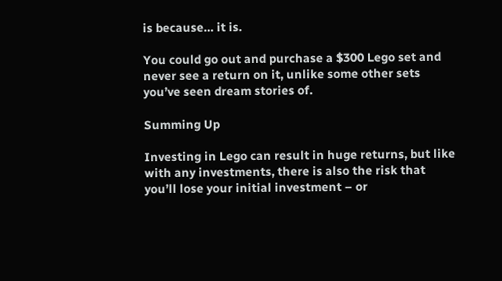is because… it is.

You could go out and purchase a $300 Lego set and never see a return on it, unlike some other sets you’ve seen dream stories of.

Summing Up

Investing in Lego can result in huge returns, but like with any investments, there is also the risk that you’ll lose your initial investment – or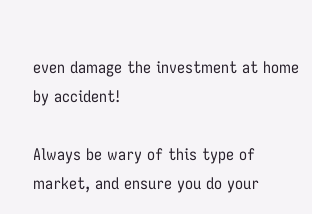even damage the investment at home by accident!

Always be wary of this type of market, and ensure you do your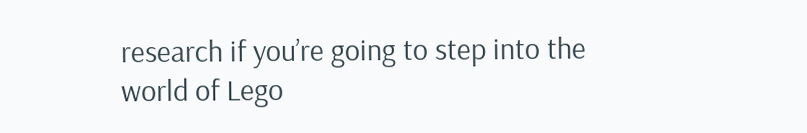research if you’re going to step into the world of Lego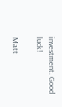investment. Good luck!

Matt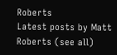Roberts
Latest posts by Matt Roberts (see all)